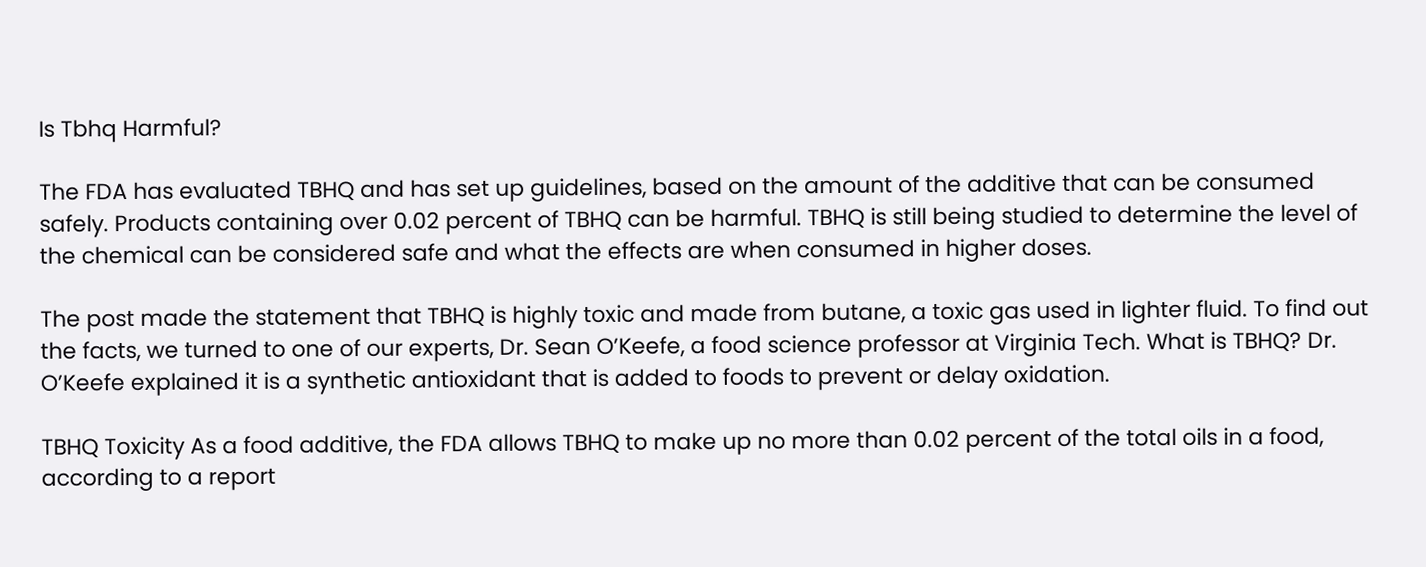Is Tbhq Harmful?

The FDA has evaluated TBHQ and has set up guidelines, based on the amount of the additive that can be consumed safely. Products containing over 0.02 percent of TBHQ can be harmful. TBHQ is still being studied to determine the level of the chemical can be considered safe and what the effects are when consumed in higher doses.

The post made the statement that TBHQ is highly toxic and made from butane, a toxic gas used in lighter fluid. To find out the facts, we turned to one of our experts, Dr. Sean O’Keefe, a food science professor at Virginia Tech. What is TBHQ? Dr. O’Keefe explained it is a synthetic antioxidant that is added to foods to prevent or delay oxidation.

TBHQ Toxicity As a food additive, the FDA allows TBHQ to make up no more than 0.02 percent of the total oils in a food, according to a report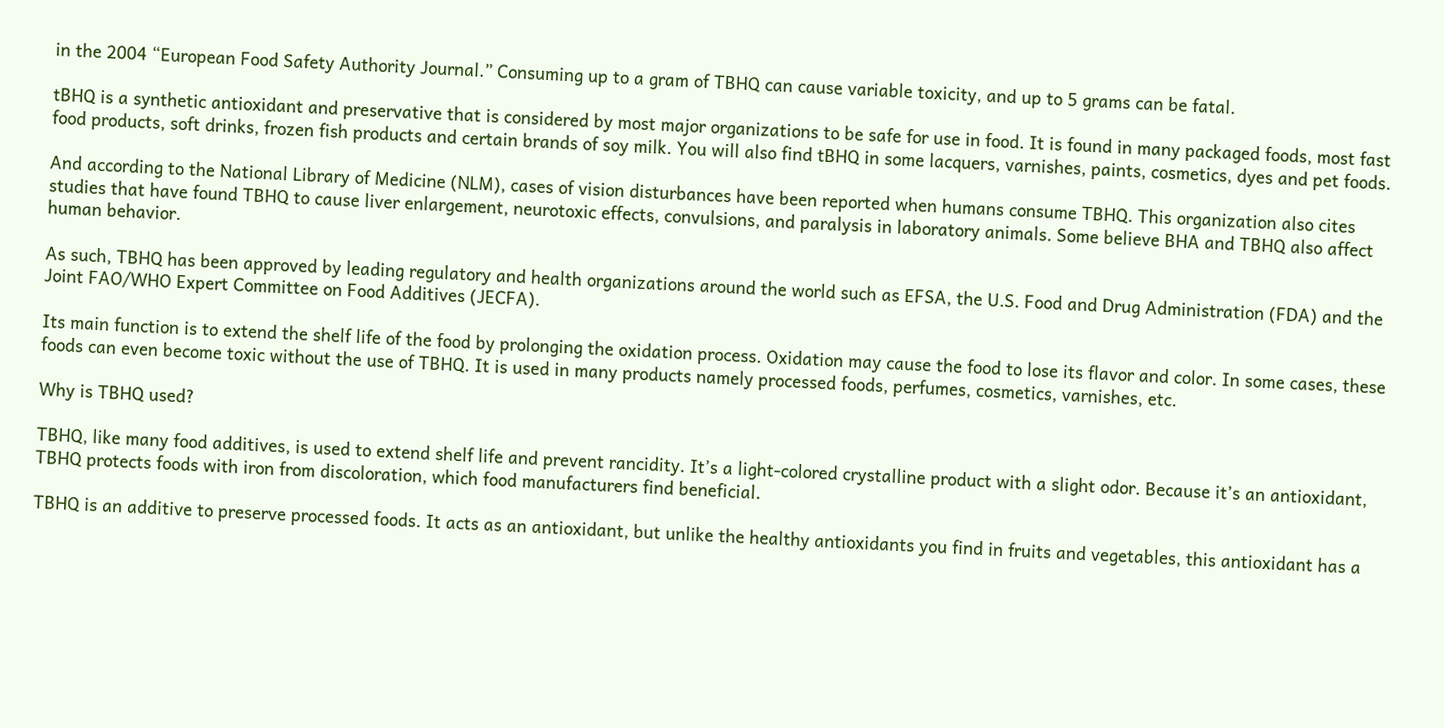in the 2004 “European Food Safety Authority Journal.” Consuming up to a gram of TBHQ can cause variable toxicity, and up to 5 grams can be fatal.

tBHQ is a synthetic antioxidant and preservative that is considered by most major organizations to be safe for use in food. It is found in many packaged foods, most fast food products, soft drinks, frozen fish products and certain brands of soy milk. You will also find tBHQ in some lacquers, varnishes, paints, cosmetics, dyes and pet foods.

And according to the National Library of Medicine (NLM), cases of vision disturbances have been reported when humans consume TBHQ. This organization also cites studies that have found TBHQ to cause liver enlargement, neurotoxic effects, convulsions, and paralysis in laboratory animals. Some believe BHA and TBHQ also affect human behavior.

As such, TBHQ has been approved by leading regulatory and health organizations around the world such as EFSA, the U.S. Food and Drug Administration (FDA) and the Joint FAO/WHO Expert Committee on Food Additives (JECFA).

Its main function is to extend the shelf life of the food by prolonging the oxidation process. Oxidation may cause the food to lose its flavor and color. In some cases, these foods can even become toxic without the use of TBHQ. It is used in many products namely processed foods, perfumes, cosmetics, varnishes, etc.

Why is TBHQ used?

TBHQ, like many food additives, is used to extend shelf life and prevent rancidity. It’s a light-colored crystalline product with a slight odor. Because it’s an antioxidant, TBHQ protects foods with iron from discoloration, which food manufacturers find beneficial.

TBHQ is an additive to preserve processed foods. It acts as an antioxidant, but unlike the healthy antioxidants you find in fruits and vegetables, this antioxidant has a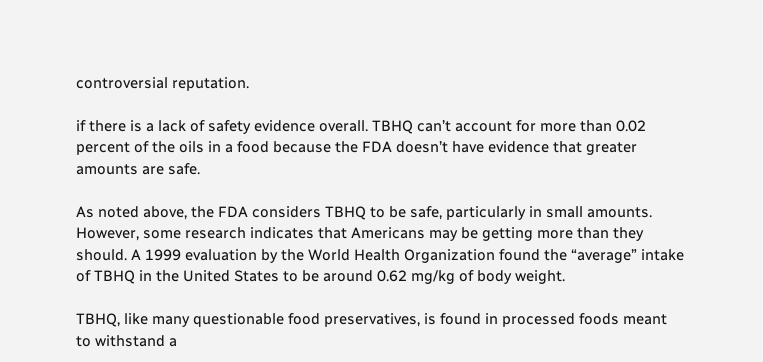controversial reputation.

if there is a lack of safety evidence overall. TBHQ can’t account for more than 0.02 percent of the oils in a food because the FDA doesn’t have evidence that greater amounts are safe.

As noted above, the FDA considers TBHQ to be safe, particularly in small amounts. However, some research indicates that Americans may be getting more than they should. A 1999 evaluation by the World Health Organization found the “average” intake of TBHQ in the United States to be around 0.62 mg/kg of body weight.

TBHQ, like many questionable food preservatives, is found in processed foods meant to withstand a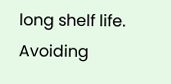long shelf life. Avoiding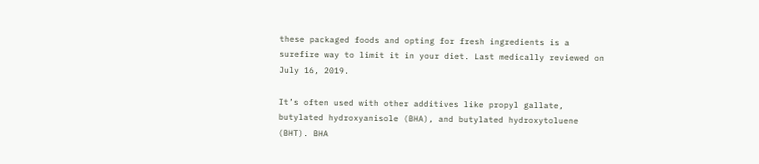these packaged foods and opting for fresh ingredients is a surefire way to limit it in your diet. Last medically reviewed on July 16, 2019.

It’s often used with other additives like propyl gallate, butylated hydroxyanisole (BHA), and butylated hydroxytoluene (BHT). BHA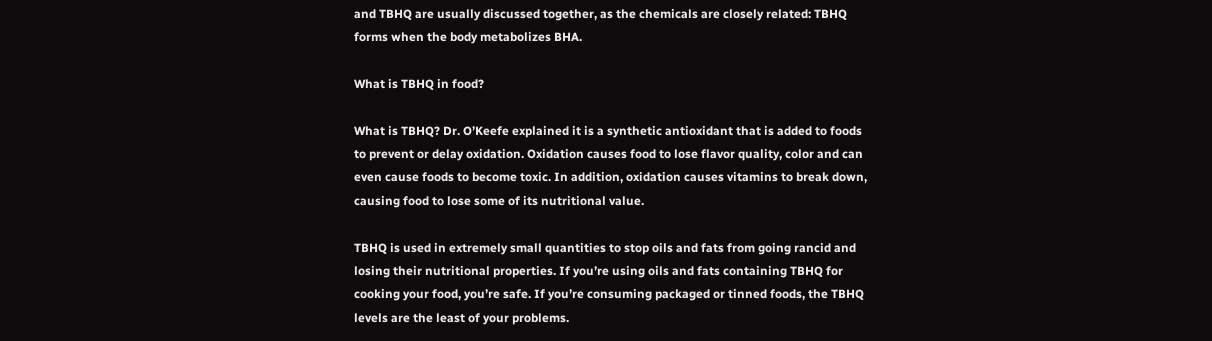and TBHQ are usually discussed together, as the chemicals are closely related: TBHQ forms when the body metabolizes BHA.

What is TBHQ in food?

What is TBHQ? Dr. O’Keefe explained it is a synthetic antioxidant that is added to foods to prevent or delay oxidation. Oxidation causes food to lose flavor quality, color and can even cause foods to become toxic. In addition, oxidation causes vitamins to break down, causing food to lose some of its nutritional value.

TBHQ is used in extremely small quantities to stop oils and fats from going rancid and losing their nutritional properties. If you’re using oils and fats containing TBHQ for cooking your food, you’re safe. If you’re consuming packaged or tinned foods, the TBHQ levels are the least of your problems.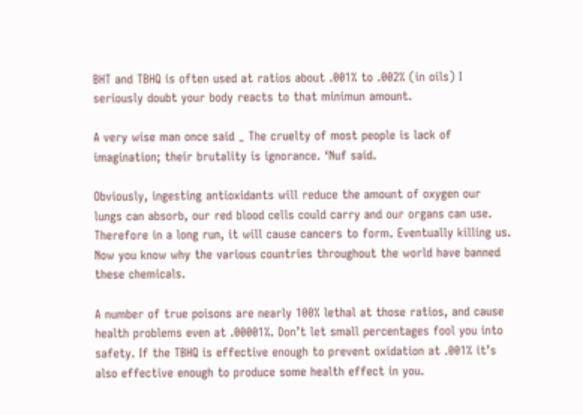BHT and TBHQ is often used at ratios about .001% to .002% (in oils) I seriously doubt your body reacts to that minimun amount.

A very wise man once said _ The cruelty of most people is lack of imagination; their brutality is ignorance. ‘Nuf said.

Obviously, ingesting antioxidants will reduce the amount of oxygen our lungs can absorb, our red blood cells could carry and our organs can use. Therefore in a long run, it will cause cancers to form. Eventually killing us. Now you know why the various countries throughout the world have banned these chemicals.

A number of true poisons are nearly 100% lethal at those ratios, and cause health problems even at .00001%. Don’t let small percentages fool you into safety. If the TBHQ is effective enough to prevent oxidation at .001% it’s also effective enough to produce some health effect in you.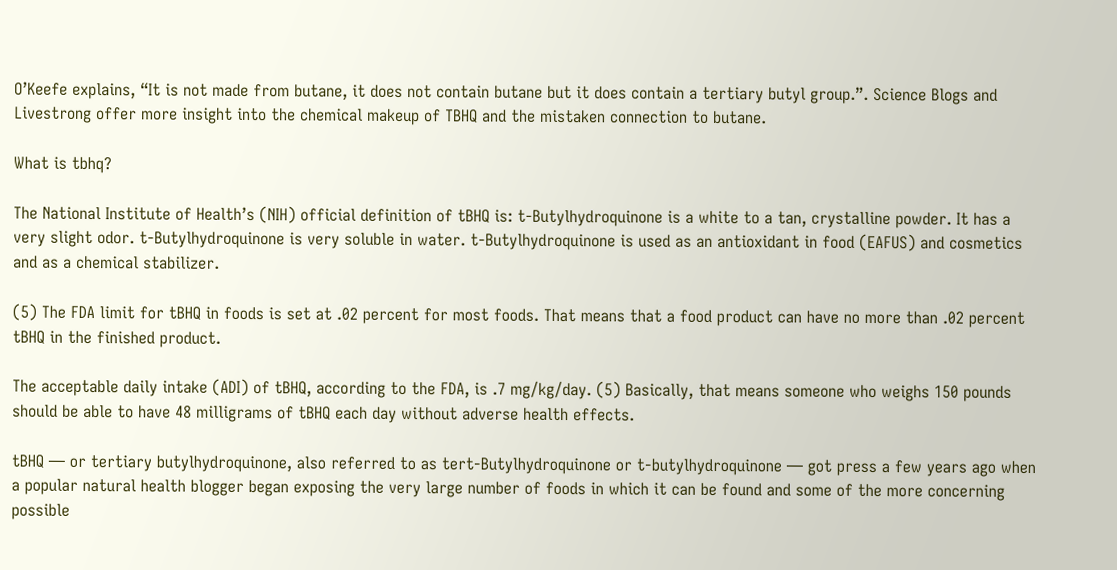O’Keefe explains, “It is not made from butane, it does not contain butane but it does contain a tertiary butyl group.”. Science Blogs and Livestrong offer more insight into the chemical makeup of TBHQ and the mistaken connection to butane.

What is tbhq?

The National Institute of Health’s (NIH) official definition of tBHQ is: t-Butylhydroquinone is a white to a tan, crystalline powder. It has a very slight odor. t-Butylhydroquinone is very soluble in water. t-Butylhydroquinone is used as an antioxidant in food (EAFUS) and cosmetics and as a chemical stabilizer.

(5) The FDA limit for tBHQ in foods is set at .02 percent for most foods. That means that a food product can have no more than .02 percent tBHQ in the finished product.

The acceptable daily intake (ADI) of tBHQ, according to the FDA, is .7 mg/kg/day. (5) Basically, that means someone who weighs 150 pounds should be able to have 48 milligrams of tBHQ each day without adverse health effects.

tBHQ — or tertiary butylhydroquinone, also referred to as tert-Butylhydroquinone or t-butylhydroquinone — got press a few years ago when a popular natural health blogger began exposing the very large number of foods in which it can be found and some of the more concerning possible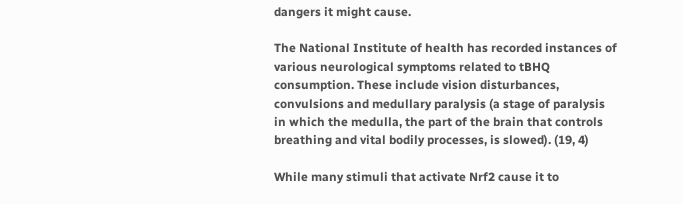dangers it might cause.

The National Institute of health has recorded instances of various neurological symptoms related to tBHQ consumption. These include vision disturbances, convulsions and medullary paralysis (a stage of paralysis in which the medulla, the part of the brain that controls breathing and vital bodily processes, is slowed). (19, 4)

While many stimuli that activate Nrf2 cause it to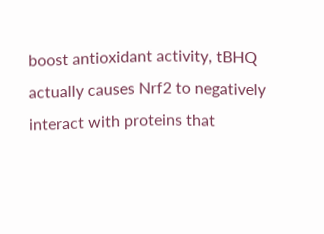boost antioxidant activity, tBHQ actually causes Nrf2 to negatively interact with proteins that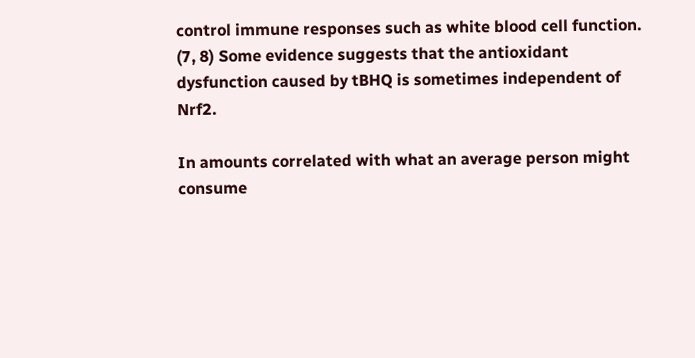control immune responses such as white blood cell function. (7, 8) Some evidence suggests that the antioxidant dysfunction caused by tBHQ is sometimes independent of Nrf2.

In amounts correlated with what an average person might consume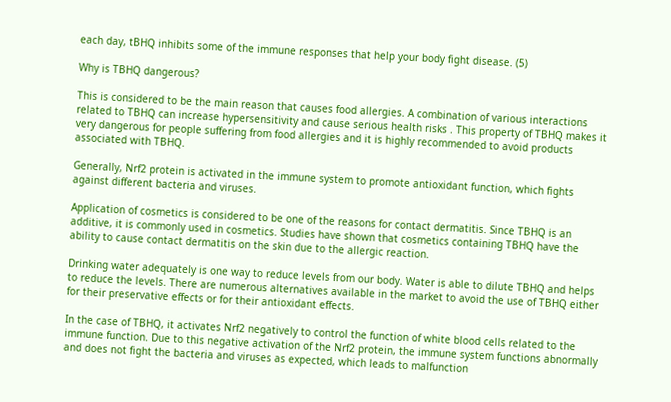each day, tBHQ inhibits some of the immune responses that help your body fight disease. (5)

Why is TBHQ dangerous?

This is considered to be the main reason that causes food allergies. A combination of various interactions related to TBHQ can increase hypersensitivity and cause serious health risks . This property of TBHQ makes it very dangerous for people suffering from food allergies and it is highly recommended to avoid products associated with TBHQ.

Generally, Nrf2 protein is activated in the immune system to promote antioxidant function, which fights against different bacteria and viruses.

Application of cosmetics is considered to be one of the reasons for contact dermatitis. Since TBHQ is an additive, it is commonly used in cosmetics. Studies have shown that cosmetics containing TBHQ have the ability to cause contact dermatitis on the skin due to the allergic reaction.

Drinking water adequately is one way to reduce levels from our body. Water is able to dilute TBHQ and helps to reduce the levels. There are numerous alternatives available in the market to avoid the use of TBHQ either for their preservative effects or for their antioxidant effects.

In the case of TBHQ, it activates Nrf2 negatively to control the function of white blood cells related to the immune function. Due to this negative activation of the Nrf2 protein, the immune system functions abnormally and does not fight the bacteria and viruses as expected, which leads to malfunction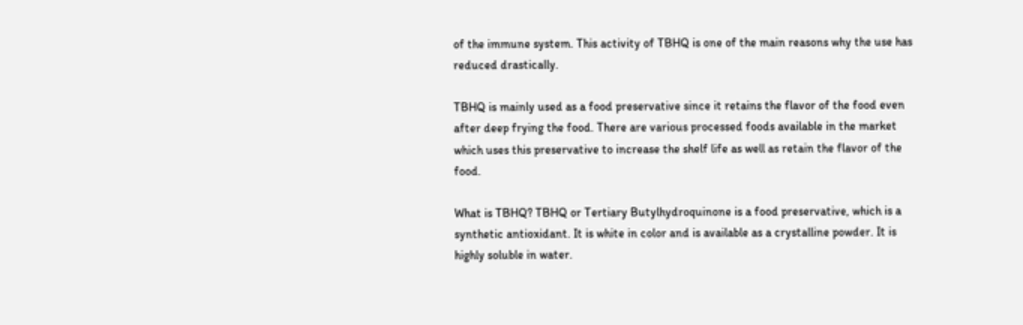of the immune system. This activity of TBHQ is one of the main reasons why the use has reduced drastically.

TBHQ is mainly used as a food preservative since it retains the flavor of the food even after deep frying the food. There are various processed foods available in the market which uses this preservative to increase the shelf life as well as retain the flavor of the food.

What is TBHQ? TBHQ or Tertiary Butylhydroquinone is a food preservative, which is a synthetic antioxidant. It is white in color and is available as a crystalline powder. It is highly soluble in water.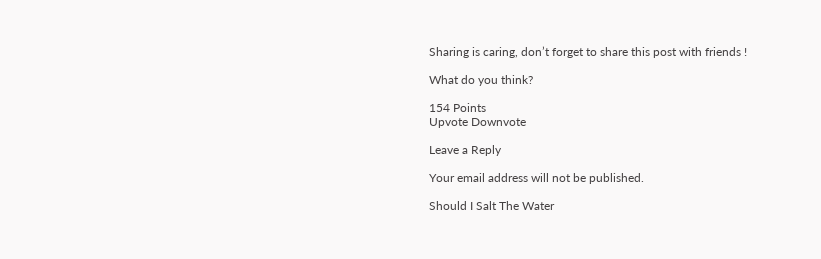Sharing is caring, don’t forget to share this post with friends !

What do you think?

154 Points
Upvote Downvote

Leave a Reply

Your email address will not be published.

Should I Salt The Water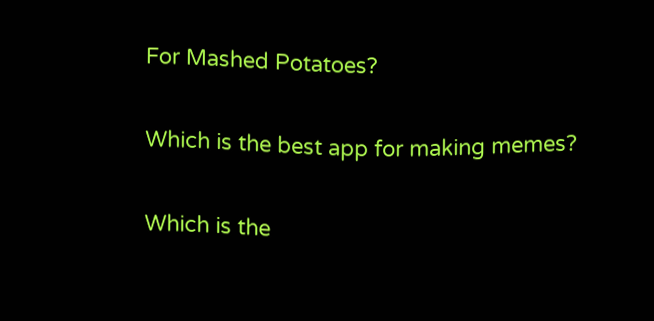For Mashed Potatoes?

Which is the best app for making memes?

Which is the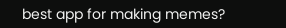best app for making memes?